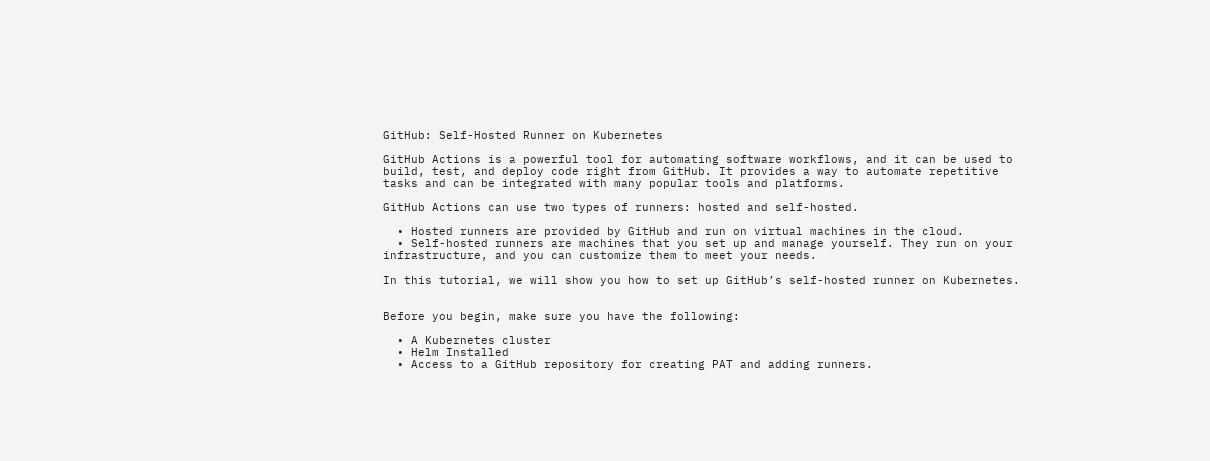GitHub: Self-Hosted Runner on Kubernetes

GitHub Actions is a powerful tool for automating software workflows, and it can be used to build, test, and deploy code right from GitHub. It provides a way to automate repetitive tasks and can be integrated with many popular tools and platforms.

GitHub Actions can use two types of runners: hosted and self-hosted.

  • Hosted runners are provided by GitHub and run on virtual machines in the cloud.
  • Self-hosted runners are machines that you set up and manage yourself. They run on your infrastructure, and you can customize them to meet your needs.

In this tutorial, we will show you how to set up GitHub’s self-hosted runner on Kubernetes.


Before you begin, make sure you have the following:

  • A Kubernetes cluster
  • Helm Installed
  • Access to a GitHub repository for creating PAT and adding runners.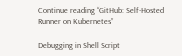Continue reading “GitHub: Self-Hosted Runner on Kubernetes”

Debugging in Shell Script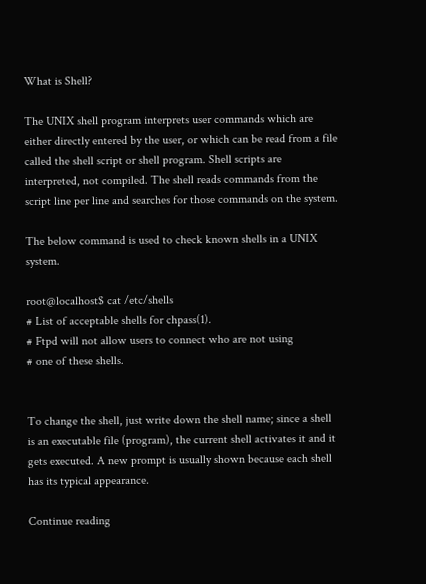What is Shell?

The UNIX shell program interprets user commands which are either directly entered by the user, or which can be read from a file called the shell script or shell program. Shell scripts are interpreted, not compiled. The shell reads commands from the script line per line and searches for those commands on the system.

The below command is used to check known shells in a UNIX system.

root@localhost$ cat /etc/shells
# List of acceptable shells for chpass(1).
# Ftpd will not allow users to connect who are not using
# one of these shells.


To change the shell, just write down the shell name; since a shell is an executable file (program), the current shell activates it and it gets executed. A new prompt is usually shown because each shell has its typical appearance.

Continue reading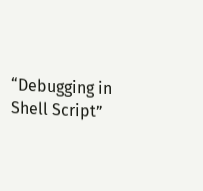“Debugging in Shell Script”